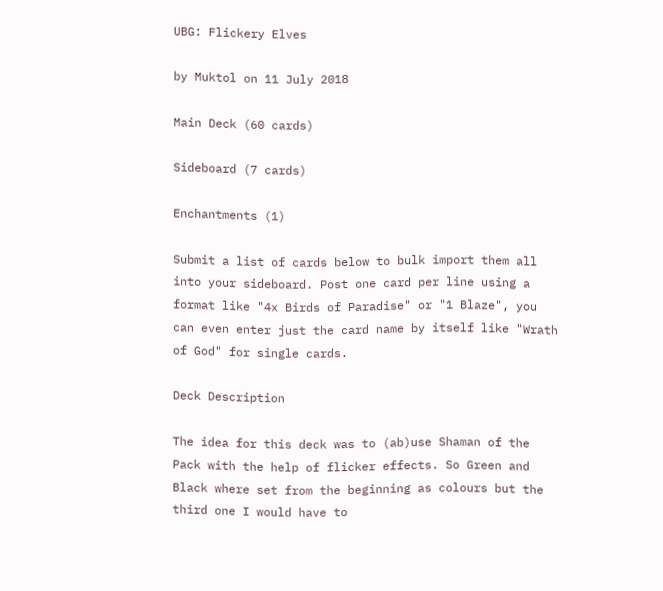UBG: Flickery Elves

by Muktol on 11 July 2018

Main Deck (60 cards)

Sideboard (7 cards)

Enchantments (1)

Submit a list of cards below to bulk import them all into your sideboard. Post one card per line using a format like "4x Birds of Paradise" or "1 Blaze", you can even enter just the card name by itself like "Wrath of God" for single cards.

Deck Description

The idea for this deck was to (ab)use Shaman of the Pack with the help of flicker effects. So Green and Black where set from the beginning as colours but the third one I would have to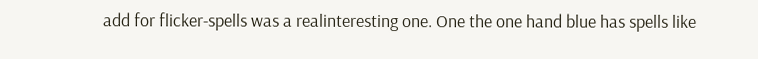add for flicker-spells was a realinteresting one. One the one hand blue has spells like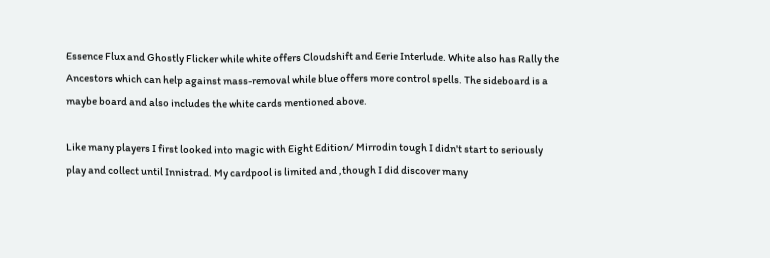Essence Flux and Ghostly Flicker while white offers Cloudshift and Eerie Interlude. White also has Rally the Ancestors which can help against mass-removal while blue offers more control spells. The sideboard is a maybe board and also includes the white cards mentioned above.

Like many players I first looked into magic with Eight Edition/ Mirrodin tough I didn't start to seriously play and collect until Innistrad. My cardpool is limited and ,though I did discover many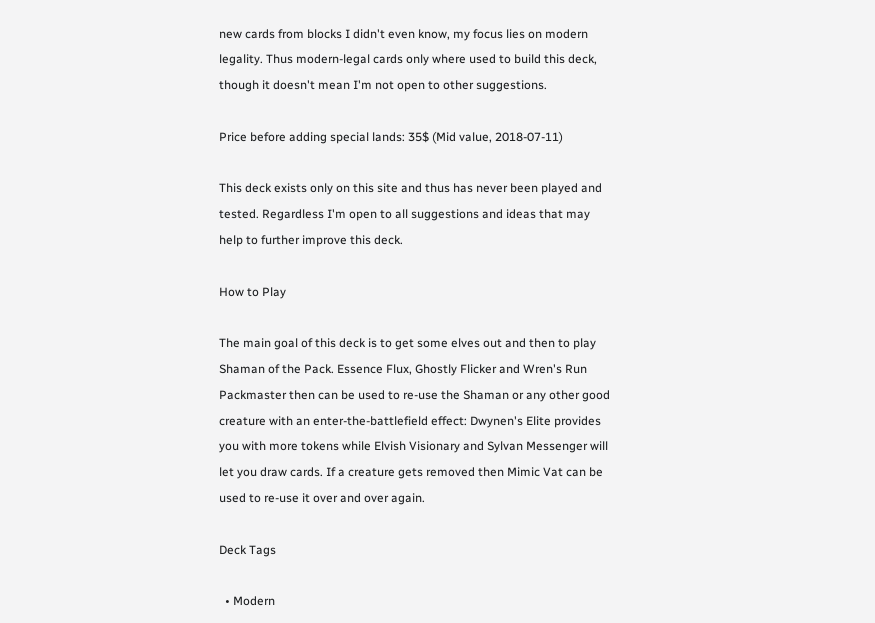new cards from blocks I didn't even know, my focus lies on modern legality. Thus modern-legal cards only where used to build this deck, though it doesn't mean I'm not open to other suggestions.

Price before adding special lands: 35$ (Mid value, 2018-07-11)

This deck exists only on this site and thus has never been played and tested. Regardless I'm open to all suggestions and ideas that may help to further improve this deck.

How to Play

The main goal of this deck is to get some elves out and then to play Shaman of the Pack. Essence Flux, Ghostly Flicker and Wren's Run Packmaster then can be used to re-use the Shaman or any other good creature with an enter-the-battlefield effect: Dwynen's Elite provides you with more tokens while Elvish Visionary and Sylvan Messenger will let you draw cards. If a creature gets removed then Mimic Vat can be used to re-use it over and over again.

Deck Tags

  • Modern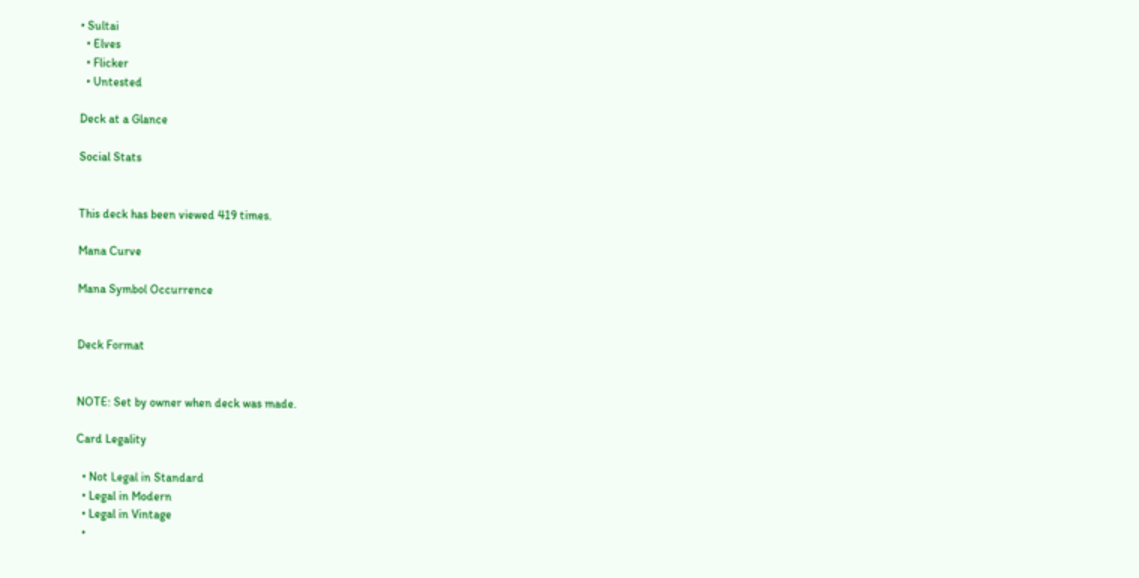• Sultai
  • Elves
  • Flicker
  • Untested

Deck at a Glance

Social Stats


This deck has been viewed 419 times.

Mana Curve

Mana Symbol Occurrence


Deck Format


NOTE: Set by owner when deck was made.

Card Legality

  • Not Legal in Standard
  • Legal in Modern
  • Legal in Vintage
  •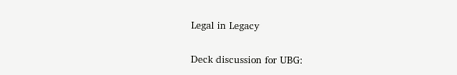Legal in Legacy

Deck discussion for UBG: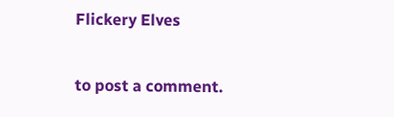Flickery Elves

to post a comment.